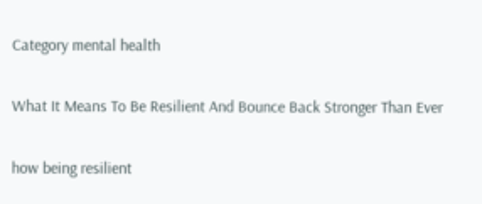Category mental health

What It Means To Be Resilient And Bounce Back Stronger Than Ever

how being resilient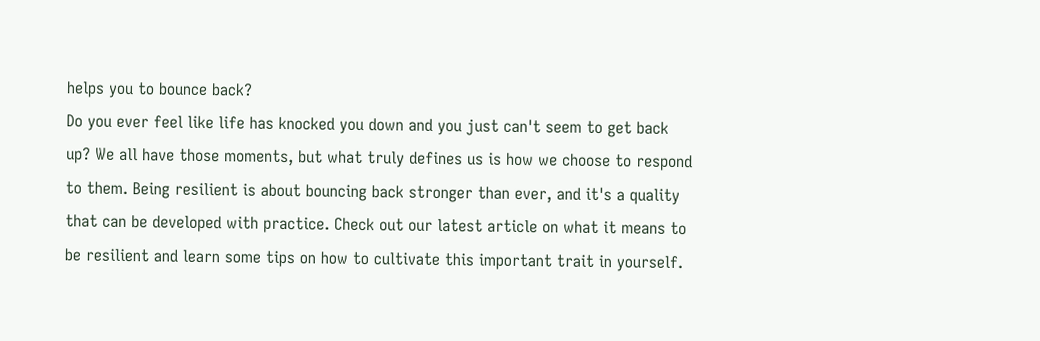helps you to bounce back?
Do you ever feel like life has knocked you down and you just can't seem to get back up? We all have those moments, but what truly defines us is how we choose to respond to them. Being resilient is about bouncing back stronger than ever, and it's a quality that can be developed with practice. Check out our latest article on what it means to be resilient and learn some tips on how to cultivate this important trait in yourself.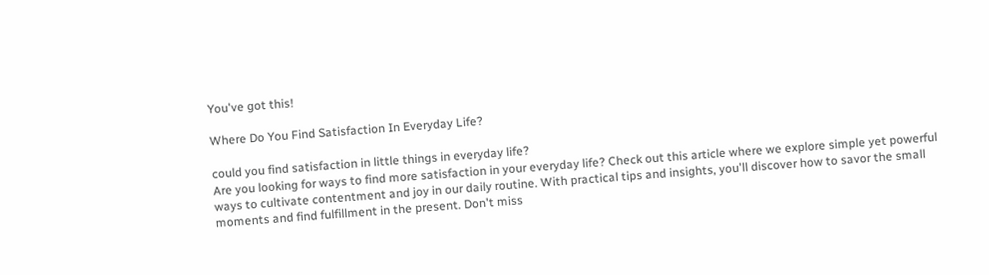You've got this!

Where Do You Find Satisfaction In Everyday Life?

could you find satisfaction in little things in everyday life?
Are you looking for ways to find more satisfaction in your everyday life? Check out this article where we explore simple yet powerful ways to cultivate contentment and joy in our daily routine. With practical tips and insights, you'll discover how to savor the small moments and find fulfillment in the present. Don't miss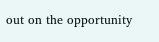out on the opportunity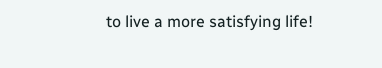to live a more satisfying life!